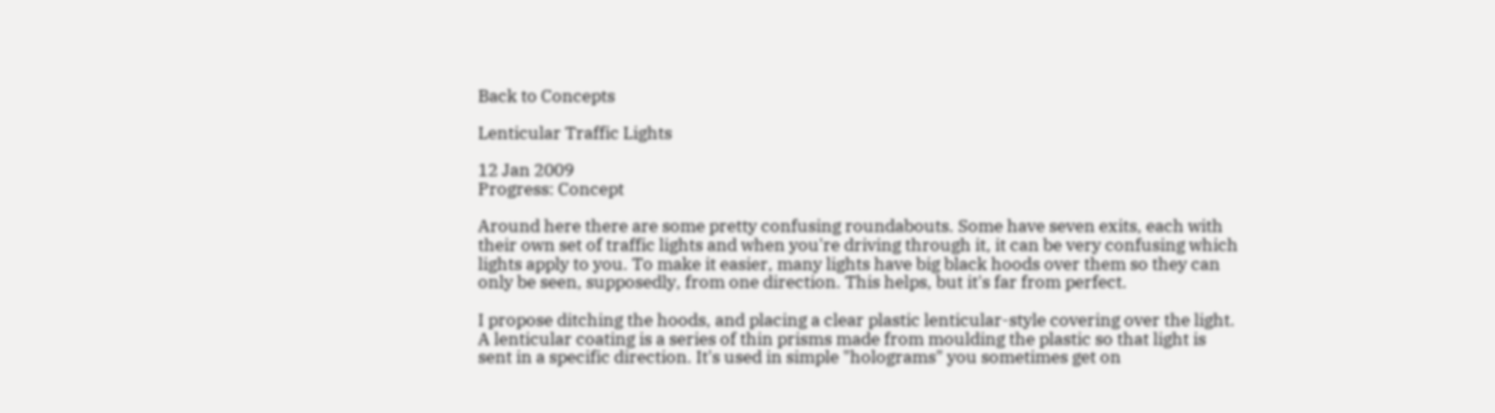Back to Concepts

Lenticular Traffic Lights

12 Jan 2009
Progress: Concept

Around here there are some pretty confusing roundabouts. Some have seven exits, each with their own set of traffic lights and when you're driving through it, it can be very confusing which lights apply to you. To make it easier, many lights have big black hoods over them so they can only be seen, supposedly, from one direction. This helps, but it's far from perfect.

I propose ditching the hoods, and placing a clear plastic lenticular-style covering over the light. A lenticular coating is a series of thin prisms made from moulding the plastic so that light is sent in a specific direction. It's used in simple "holograms" you sometimes get on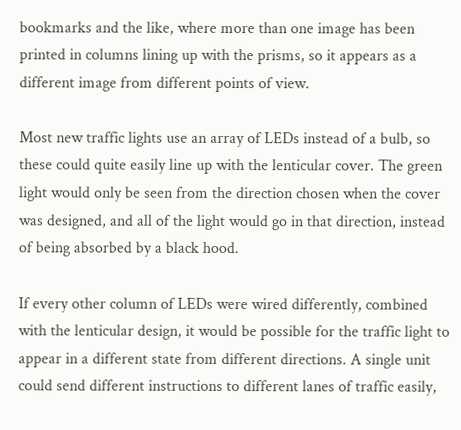bookmarks and the like, where more than one image has been printed in columns lining up with the prisms, so it appears as a different image from different points of view.

Most new traffic lights use an array of LEDs instead of a bulb, so these could quite easily line up with the lenticular cover. The green light would only be seen from the direction chosen when the cover was designed, and all of the light would go in that direction, instead of being absorbed by a black hood.

If every other column of LEDs were wired differently, combined with the lenticular design, it would be possible for the traffic light to appear in a different state from different directions. A single unit could send different instructions to different lanes of traffic easily,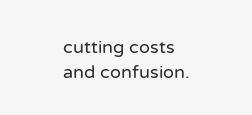cutting costs and confusion.